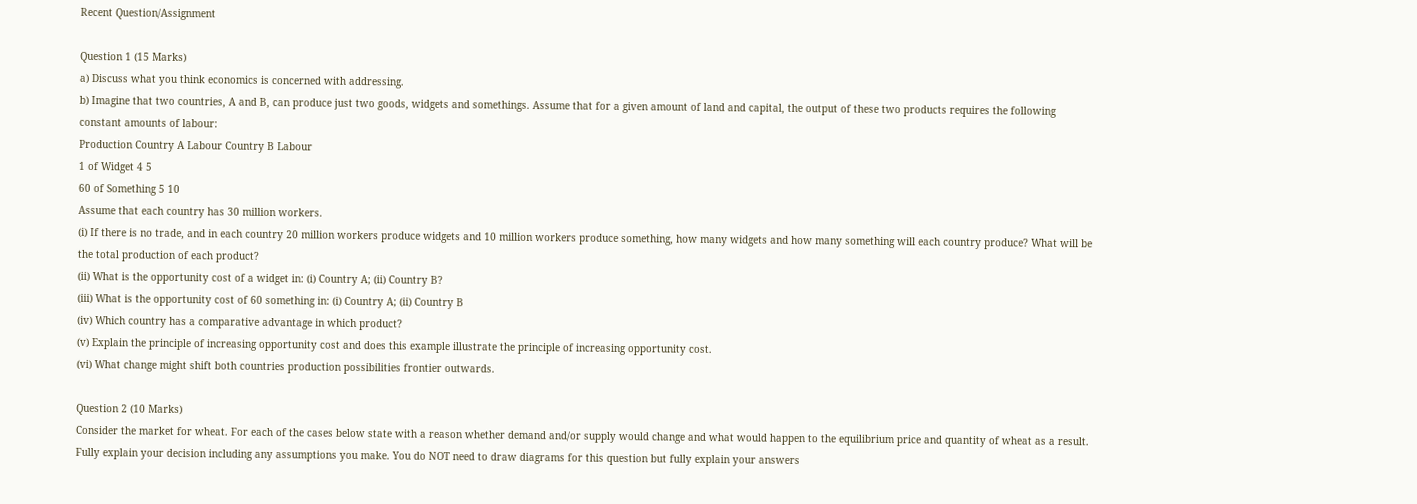Recent Question/Assignment

Question 1 (15 Marks)
a) Discuss what you think economics is concerned with addressing.
b) Imagine that two countries, A and B, can produce just two goods, widgets and somethings. Assume that for a given amount of land and capital, the output of these two products requires the following constant amounts of labour:
Production Country A Labour Country B Labour
1 of Widget 4 5
60 of Something 5 10
Assume that each country has 30 million workers.
(i) If there is no trade, and in each country 20 million workers produce widgets and 10 million workers produce something, how many widgets and how many something will each country produce? What will be the total production of each product?
(ii) What is the opportunity cost of a widget in: (i) Country A; (ii) Country B?
(iii) What is the opportunity cost of 60 something in: (i) Country A; (ii) Country B
(iv) Which country has a comparative advantage in which product?
(v) Explain the principle of increasing opportunity cost and does this example illustrate the principle of increasing opportunity cost.
(vi) What change might shift both countries production possibilities frontier outwards.

Question 2 (10 Marks)
Consider the market for wheat. For each of the cases below state with a reason whether demand and/or supply would change and what would happen to the equilibrium price and quantity of wheat as a result. Fully explain your decision including any assumptions you make. You do NOT need to draw diagrams for this question but fully explain your answers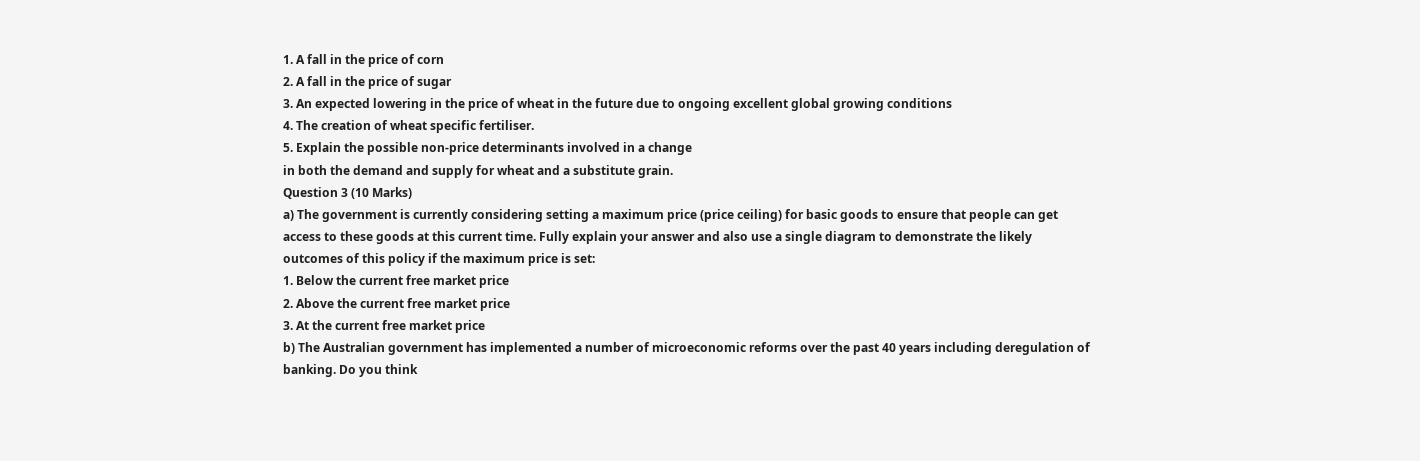1. A fall in the price of corn
2. A fall in the price of sugar
3. An expected lowering in the price of wheat in the future due to ongoing excellent global growing conditions
4. The creation of wheat specific fertiliser.
5. Explain the possible non-price determinants involved in a change
in both the demand and supply for wheat and a substitute grain.
Question 3 (10 Marks)
a) The government is currently considering setting a maximum price (price ceiling) for basic goods to ensure that people can get access to these goods at this current time. Fully explain your answer and also use a single diagram to demonstrate the likely outcomes of this policy if the maximum price is set:
1. Below the current free market price
2. Above the current free market price
3. At the current free market price
b) The Australian government has implemented a number of microeconomic reforms over the past 40 years including deregulation of banking. Do you think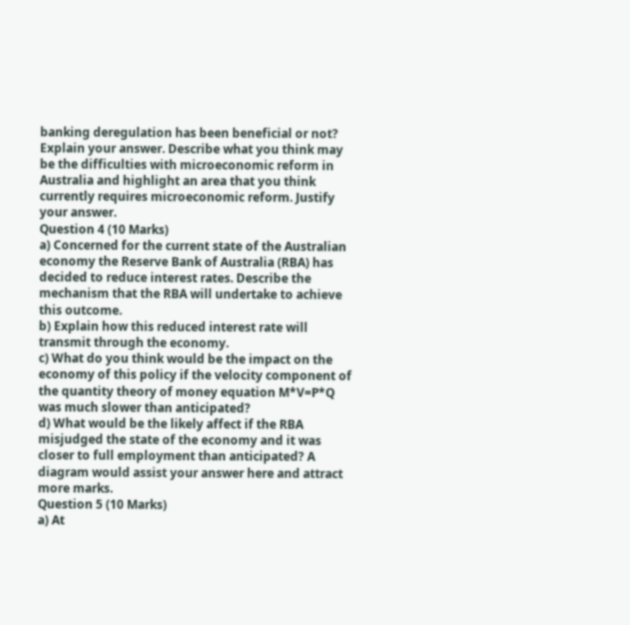banking deregulation has been beneficial or not? Explain your answer. Describe what you think may be the difficulties with microeconomic reform in Australia and highlight an area that you think currently requires microeconomic reform. Justify your answer.
Question 4 (10 Marks)
a) Concerned for the current state of the Australian economy the Reserve Bank of Australia (RBA) has decided to reduce interest rates. Describe the mechanism that the RBA will undertake to achieve this outcome.
b) Explain how this reduced interest rate will transmit through the economy.
c) What do you think would be the impact on the economy of this policy if the velocity component of the quantity theory of money equation M*V=P*Q was much slower than anticipated?
d) What would be the likely affect if the RBA misjudged the state of the economy and it was closer to full employment than anticipated? A diagram would assist your answer here and attract more marks.
Question 5 (10 Marks)
a) At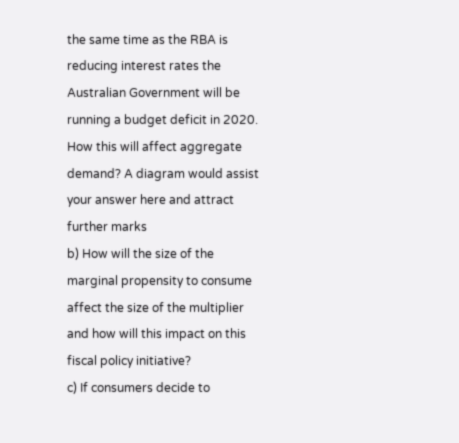the same time as the RBA is reducing interest rates the Australian Government will be running a budget deficit in 2020. How this will affect aggregate demand? A diagram would assist your answer here and attract further marks
b) How will the size of the marginal propensity to consume affect the size of the multiplier and how will this impact on this fiscal policy initiative?
c) If consumers decide to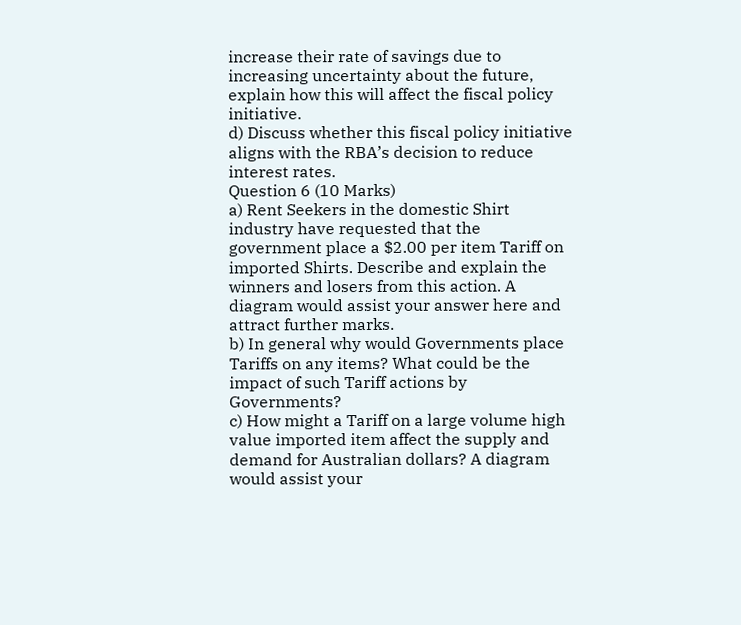increase their rate of savings due to increasing uncertainty about the future, explain how this will affect the fiscal policy initiative.
d) Discuss whether this fiscal policy initiative aligns with the RBA’s decision to reduce interest rates.
Question 6 (10 Marks)
a) Rent Seekers in the domestic Shirt industry have requested that the government place a $2.00 per item Tariff on imported Shirts. Describe and explain the winners and losers from this action. A diagram would assist your answer here and attract further marks.
b) In general why would Governments place Tariffs on any items? What could be the impact of such Tariff actions by Governments?
c) How might a Tariff on a large volume high value imported item affect the supply and demand for Australian dollars? A diagram would assist your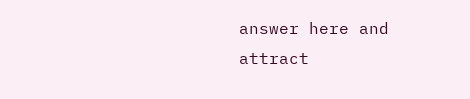answer here and attract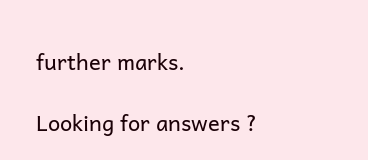further marks.

Looking for answers ?